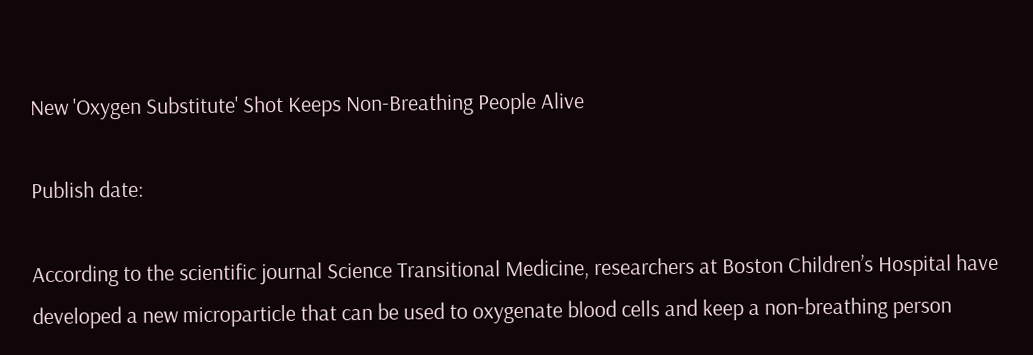New 'Oxygen Substitute' Shot Keeps Non-Breathing People Alive

Publish date:

According to the scientific journal Science Transitional Medicine, researchers at Boston Children’s Hospital have developed a new microparticle that can be used to oxygenate blood cells and keep a non-breathing person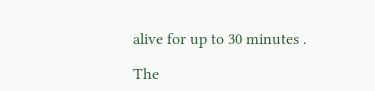alive for up to 30 minutes .

The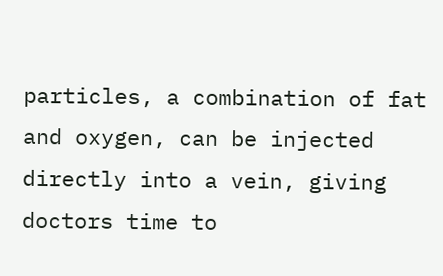particles, a combination of fat and oxygen, can be injected directly into a vein, giving doctors time to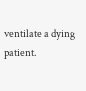ventilate a dying patient.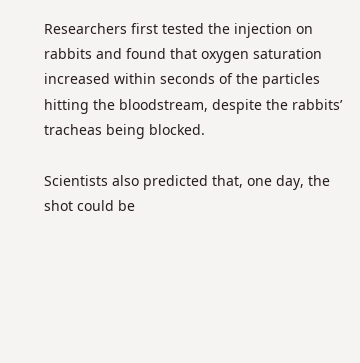Researchers first tested the injection on rabbits and found that oxygen saturation increased within seconds of the particles hitting the bloodstream, despite the rabbits’ tracheas being blocked.

Scientists also predicted that, one day, the shot could be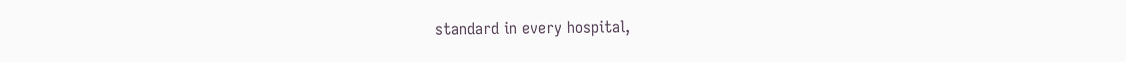standard in every hospital,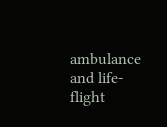ambulance and life-flight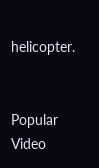helicopter.


Popular Video